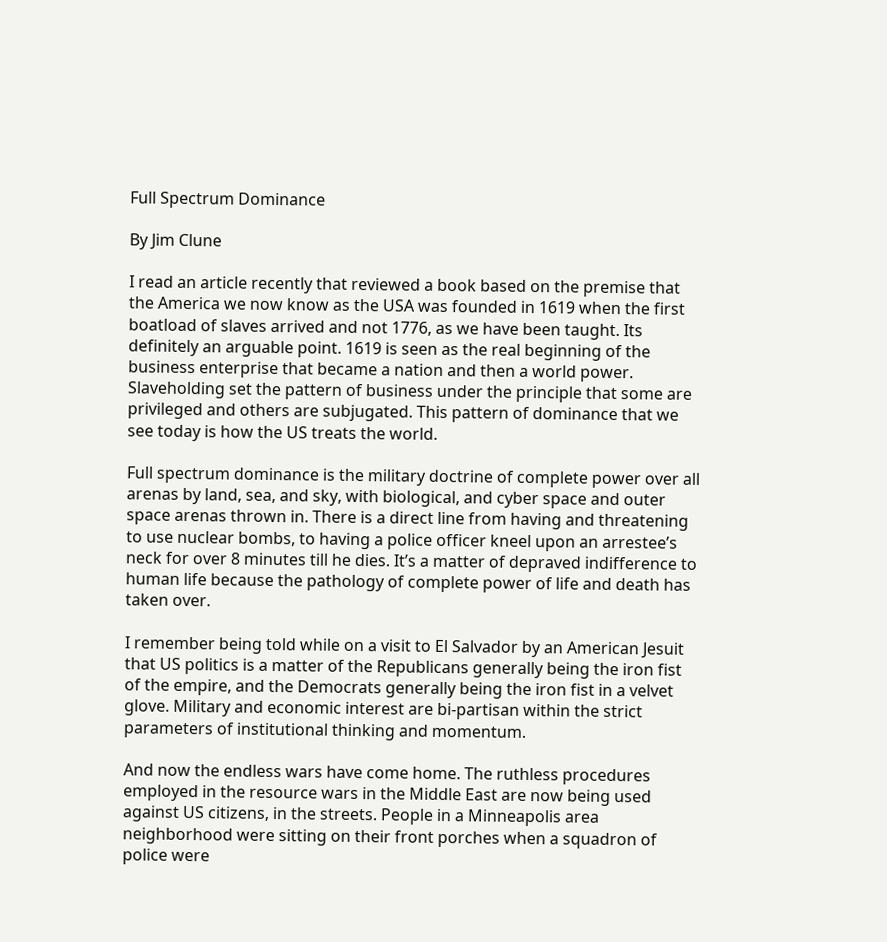Full Spectrum Dominance

By Jim Clune

I read an article recently that reviewed a book based on the premise that the America we now know as the USA was founded in 1619 when the first boatload of slaves arrived and not 1776, as we have been taught. Its definitely an arguable point. 1619 is seen as the real beginning of the business enterprise that became a nation and then a world power. Slaveholding set the pattern of business under the principle that some are privileged and others are subjugated. This pattern of dominance that we see today is how the US treats the world.

Full spectrum dominance is the military doctrine of complete power over all arenas by land, sea, and sky, with biological, and cyber space and outer space arenas thrown in. There is a direct line from having and threatening to use nuclear bombs, to having a police officer kneel upon an arrestee’s neck for over 8 minutes till he dies. It’s a matter of depraved indifference to human life because the pathology of complete power of life and death has taken over.

I remember being told while on a visit to El Salvador by an American Jesuit that US politics is a matter of the Republicans generally being the iron fist of the empire, and the Democrats generally being the iron fist in a velvet glove. Military and economic interest are bi-partisan within the strict parameters of institutional thinking and momentum.

And now the endless wars have come home. The ruthless procedures employed in the resource wars in the Middle East are now being used against US citizens, in the streets. People in a Minneapolis area neighborhood were sitting on their front porches when a squadron of police were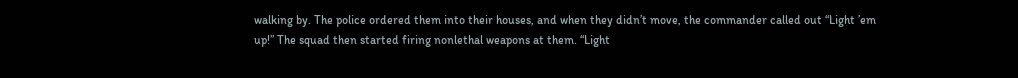walking by. The police ordered them into their houses, and when they didn’t move, the commander called out “Light ’em up!” The squad then started firing nonlethal weapons at them. “Light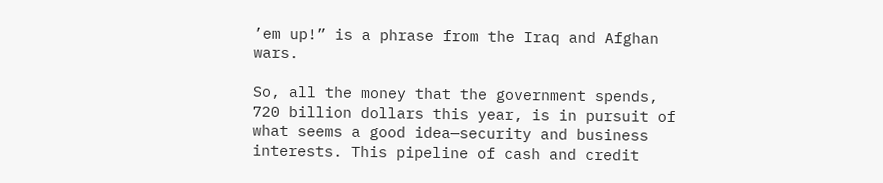’em up!” is a phrase from the Iraq and Afghan wars.

So, all the money that the government spends, 720 billion dollars this year, is in pursuit of what seems a good idea—security and business interests. This pipeline of cash and credit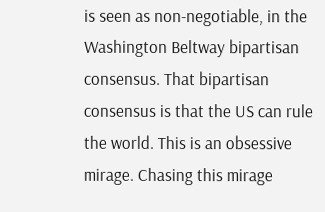is seen as non-negotiable, in the Washington Beltway bipartisan consensus. That bipartisan consensus is that the US can rule the world. This is an obsessive mirage. Chasing this mirage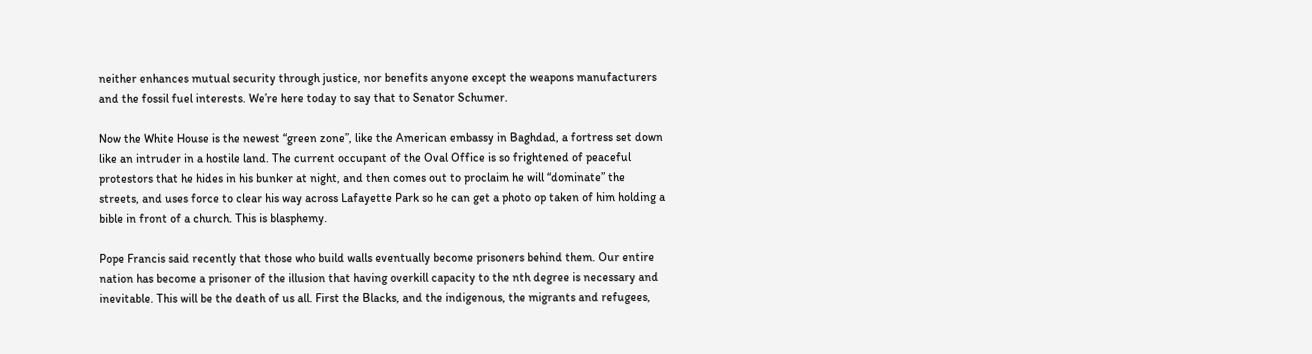neither enhances mutual security through justice, nor benefits anyone except the weapons manufacturers and the fossil fuel interests. We’re here today to say that to Senator Schumer.

Now the White House is the newest “green zone”, like the American embassy in Baghdad, a fortress set down like an intruder in a hostile land. The current occupant of the Oval Office is so frightened of peaceful protestors that he hides in his bunker at night, and then comes out to proclaim he will “dominate” the streets, and uses force to clear his way across Lafayette Park so he can get a photo op taken of him holding a bible in front of a church. This is blasphemy.

Pope Francis said recently that those who build walls eventually become prisoners behind them. Our entire nation has become a prisoner of the illusion that having overkill capacity to the nth degree is necessary and inevitable. This will be the death of us all. First the Blacks, and the indigenous, the migrants and refugees,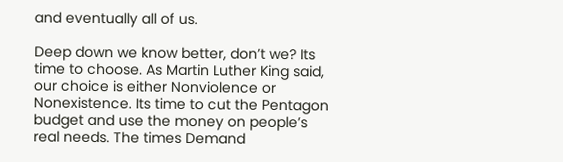and eventually all of us.

Deep down we know better, don’t we? Its time to choose. As Martin Luther King said, our choice is either Nonviolence or Nonexistence. Its time to cut the Pentagon budget and use the money on people’s real needs. The times Demand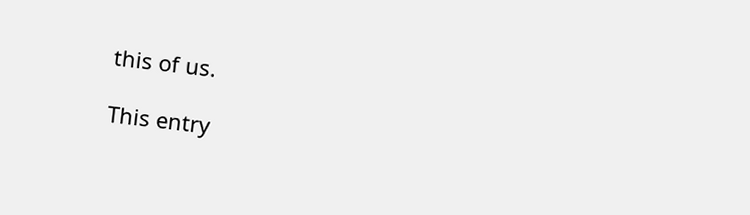this of us.

This entry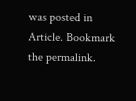was posted in Article. Bookmark the permalink.